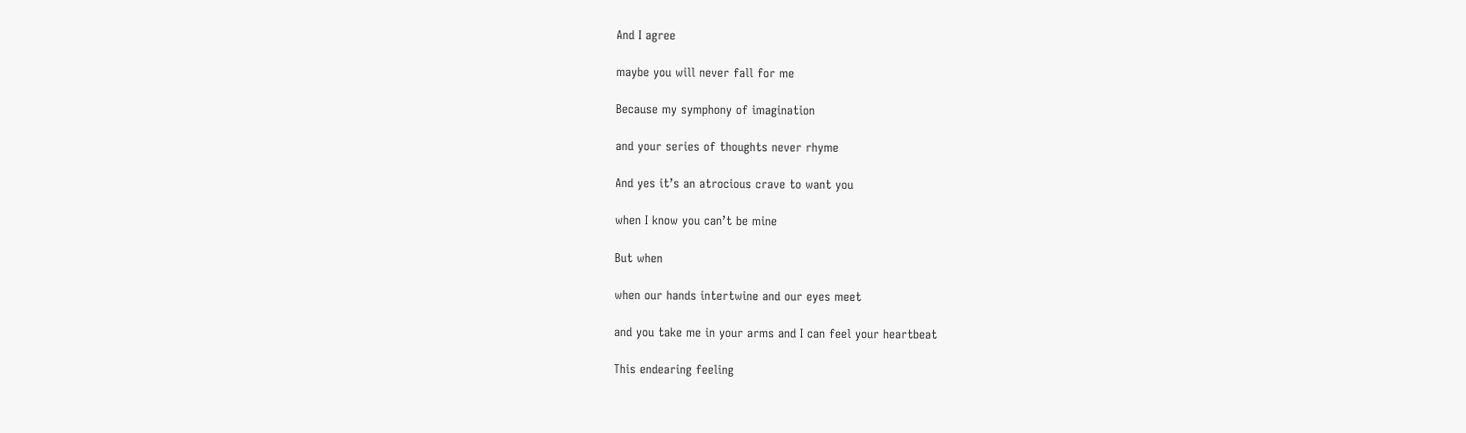And I agree

maybe you will never fall for me

Because my symphony of imagination

and your series of thoughts never rhyme

And yes it’s an atrocious crave to want you

when I know you can’t be mine

But when

when our hands intertwine and our eyes meet

and you take me in your arms and I can feel your heartbeat

This endearing feeling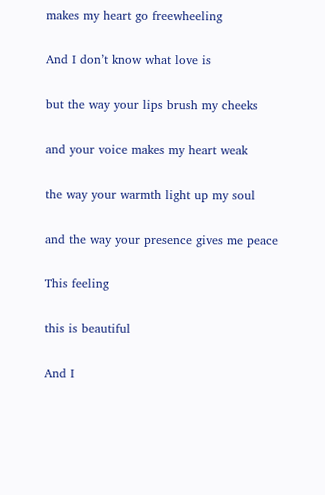makes my heart go freewheeling

And I don’t know what love is

but the way your lips brush my cheeks

and your voice makes my heart weak

the way your warmth light up my soul

and the way your presence gives me peace

This feeling

this is beautiful

And I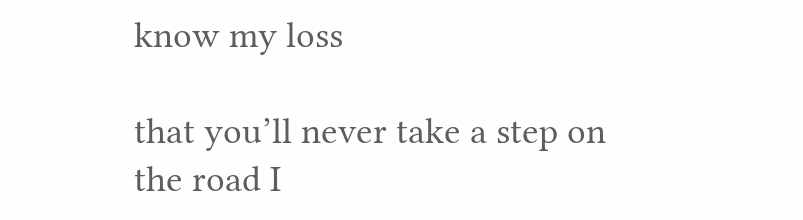know my loss

that you’ll never take a step on the road I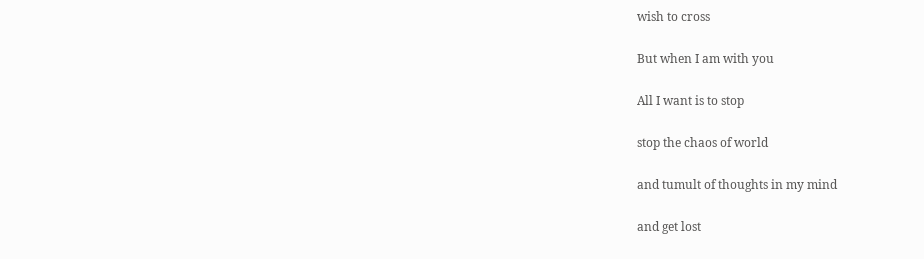wish to cross

But when I am with you

All I want is to stop

stop the chaos of world

and tumult of thoughts in my mind

and get lost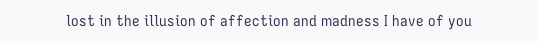lost in the illusion of affection and madness I have of you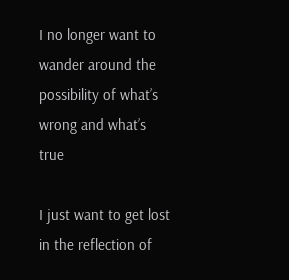I no longer want to wander around the possibility of what’s wrong and what’s true

I just want to get lost in the reflection of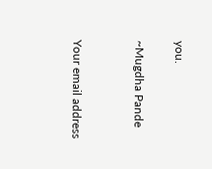you.

~Mugdha Pande


Your email address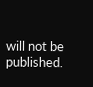will not be published.